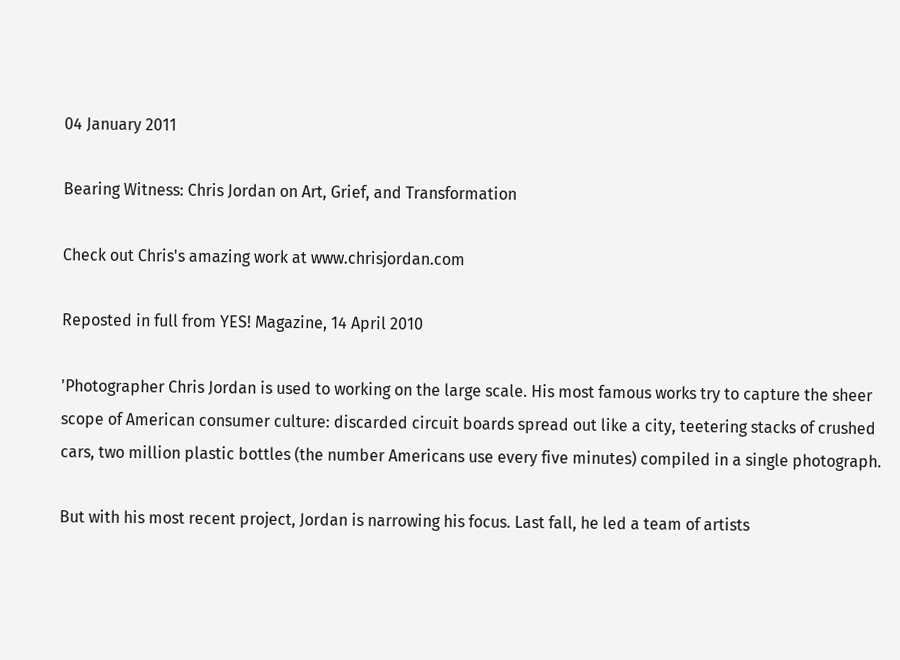04 January 2011

Bearing Witness: Chris Jordan on Art, Grief, and Transformation

Check out Chris's amazing work at www.chrisjordan.com

Reposted in full from YES! Magazine, 14 April 2010

'Photographer Chris Jordan is used to working on the large scale. His most famous works try to capture the sheer scope of American consumer culture: discarded circuit boards spread out like a city, teetering stacks of crushed cars, two million plastic bottles (the number Americans use every five minutes) compiled in a single photograph.

But with his most recent project, Jordan is narrowing his focus. Last fall, he led a team of artists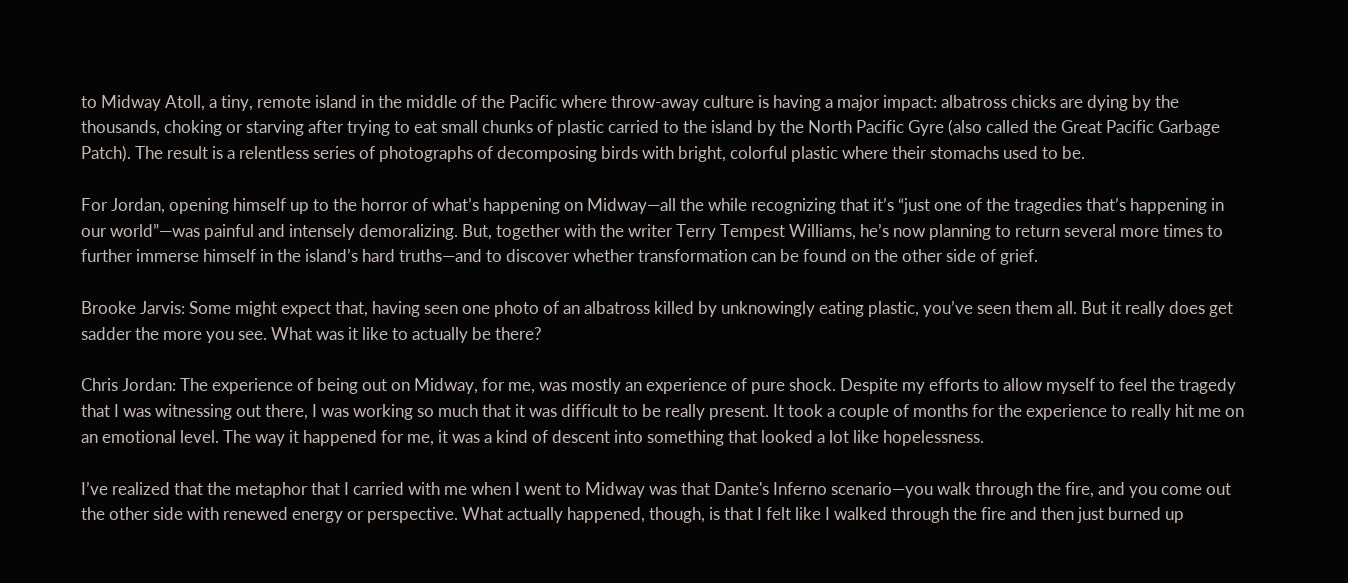to Midway Atoll, a tiny, remote island in the middle of the Pacific where throw-away culture is having a major impact: albatross chicks are dying by the thousands, choking or starving after trying to eat small chunks of plastic carried to the island by the North Pacific Gyre (also called the Great Pacific Garbage Patch). The result is a relentless series of photographs of decomposing birds with bright, colorful plastic where their stomachs used to be.

For Jordan, opening himself up to the horror of what’s happening on Midway—all the while recognizing that it’s “just one of the tragedies that’s happening in our world”—was painful and intensely demoralizing. But, together with the writer Terry Tempest Williams, he’s now planning to return several more times to further immerse himself in the island’s hard truths—and to discover whether transformation can be found on the other side of grief.

Brooke Jarvis: Some might expect that, having seen one photo of an albatross killed by unknowingly eating plastic, you’ve seen them all. But it really does get sadder the more you see. What was it like to actually be there?

Chris Jordan: The experience of being out on Midway, for me, was mostly an experience of pure shock. Despite my efforts to allow myself to feel the tragedy that I was witnessing out there, I was working so much that it was difficult to be really present. It took a couple of months for the experience to really hit me on an emotional level. The way it happened for me, it was a kind of descent into something that looked a lot like hopelessness.

I’ve realized that the metaphor that I carried with me when I went to Midway was that Dante's Inferno scenario—you walk through the fire, and you come out the other side with renewed energy or perspective. What actually happened, though, is that I felt like I walked through the fire and then just burned up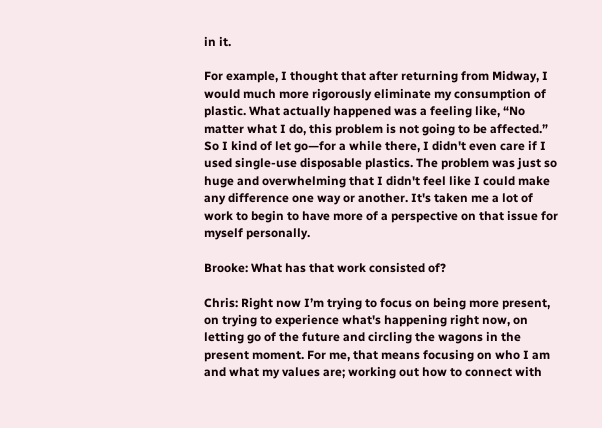in it.

For example, I thought that after returning from Midway, I would much more rigorously eliminate my consumption of plastic. What actually happened was a feeling like, “No matter what I do, this problem is not going to be affected.” So I kind of let go—for a while there, I didn't even care if I used single-use disposable plastics. The problem was just so huge and overwhelming that I didn't feel like I could make any difference one way or another. It's taken me a lot of work to begin to have more of a perspective on that issue for myself personally.

Brooke: What has that work consisted of?

Chris: Right now I’m trying to focus on being more present, on trying to experience what's happening right now, on letting go of the future and circling the wagons in the present moment. For me, that means focusing on who I am and what my values are; working out how to connect with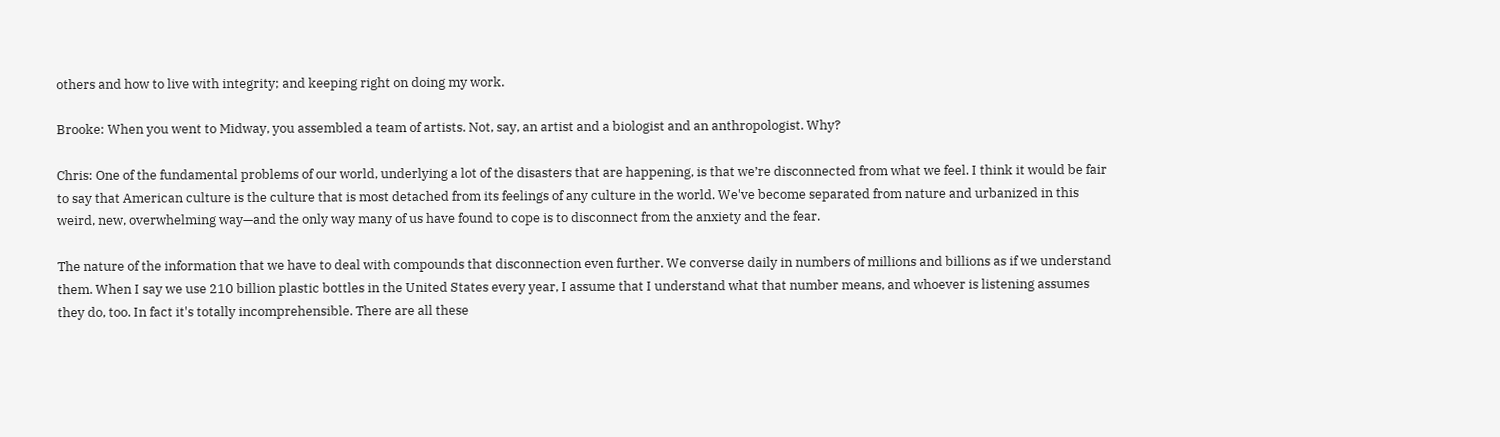others and how to live with integrity; and keeping right on doing my work.

Brooke: When you went to Midway, you assembled a team of artists. Not, say, an artist and a biologist and an anthropologist. Why?

Chris: One of the fundamental problems of our world, underlying a lot of the disasters that are happening, is that we’re disconnected from what we feel. I think it would be fair to say that American culture is the culture that is most detached from its feelings of any culture in the world. We've become separated from nature and urbanized in this weird, new, overwhelming way—and the only way many of us have found to cope is to disconnect from the anxiety and the fear.

The nature of the information that we have to deal with compounds that disconnection even further. We converse daily in numbers of millions and billions as if we understand them. When I say we use 210 billion plastic bottles in the United States every year, I assume that I understand what that number means, and whoever is listening assumes they do, too. In fact it's totally incomprehensible. There are all these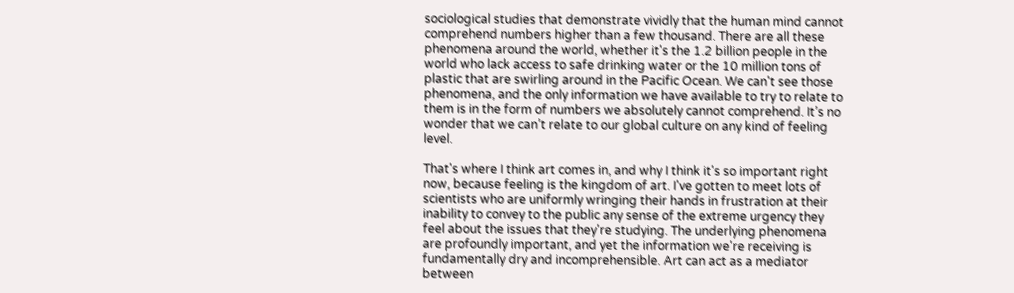sociological studies that demonstrate vividly that the human mind cannot comprehend numbers higher than a few thousand. There are all these phenomena around the world, whether it's the 1.2 billion people in the world who lack access to safe drinking water or the 10 million tons of plastic that are swirling around in the Pacific Ocean. We can't see those phenomena, and the only information we have available to try to relate to them is in the form of numbers we absolutely cannot comprehend. It’s no wonder that we can’t relate to our global culture on any kind of feeling level.

That's where I think art comes in, and why I think it's so important right now, because feeling is the kingdom of art. I've gotten to meet lots of scientists who are uniformly wringing their hands in frustration at their inability to convey to the public any sense of the extreme urgency they feel about the issues that they're studying. The underlying phenomena are profoundly important, and yet the information we're receiving is fundamentally dry and incomprehensible. Art can act as a mediator between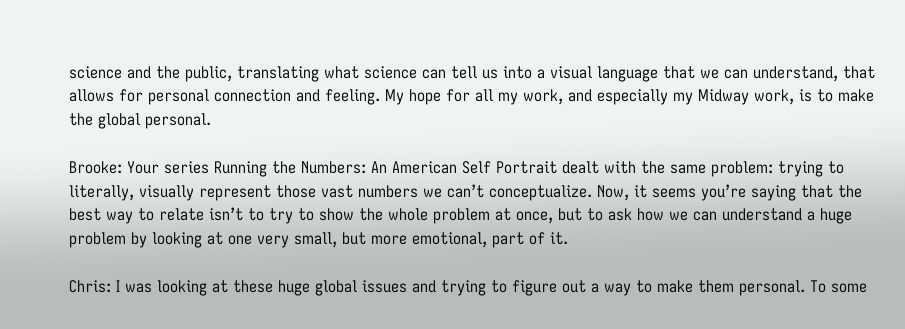science and the public, translating what science can tell us into a visual language that we can understand, that allows for personal connection and feeling. My hope for all my work, and especially my Midway work, is to make the global personal.

Brooke: Your series Running the Numbers: An American Self Portrait dealt with the same problem: trying to literally, visually represent those vast numbers we can’t conceptualize. Now, it seems you’re saying that the best way to relate isn’t to try to show the whole problem at once, but to ask how we can understand a huge problem by looking at one very small, but more emotional, part of it.

Chris: I was looking at these huge global issues and trying to figure out a way to make them personal. To some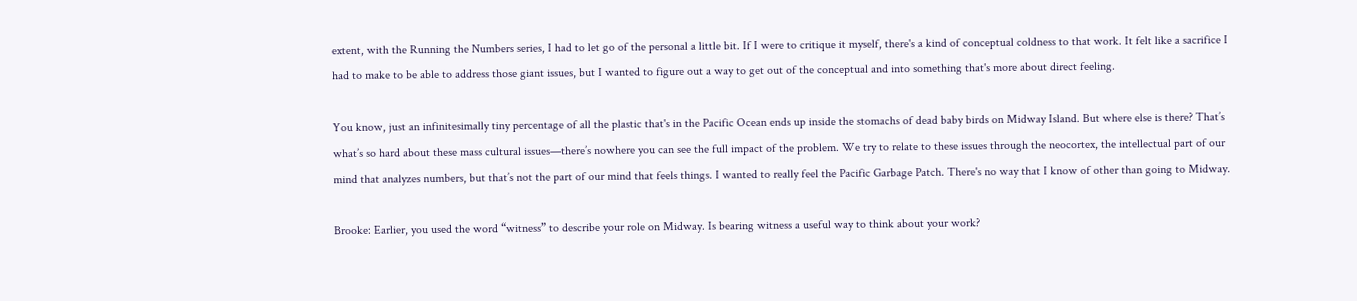extent, with the Running the Numbers series, I had to let go of the personal a little bit. If I were to critique it myself, there's a kind of conceptual coldness to that work. It felt like a sacrifice I had to make to be able to address those giant issues, but I wanted to figure out a way to get out of the conceptual and into something that's more about direct feeling.

You know, just an infinitesimally tiny percentage of all the plastic that's in the Pacific Ocean ends up inside the stomachs of dead baby birds on Midway Island. But where else is there? That’s what’s so hard about these mass cultural issues—there’s nowhere you can see the full impact of the problem. We try to relate to these issues through the neocortex, the intellectual part of our mind that analyzes numbers, but that’s not the part of our mind that feels things. I wanted to really feel the Pacific Garbage Patch. There's no way that I know of other than going to Midway.

Brooke: Earlier, you used the word “witness” to describe your role on Midway. Is bearing witness a useful way to think about your work?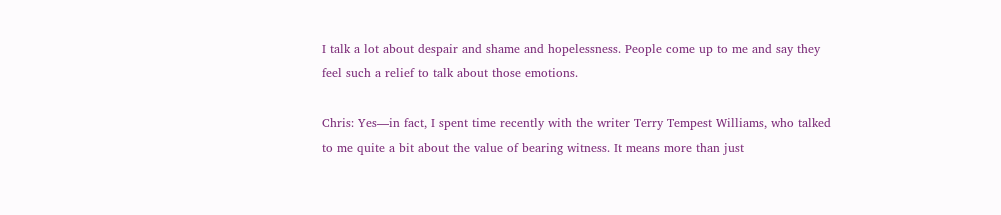I talk a lot about despair and shame and hopelessness. People come up to me and say they feel such a relief to talk about those emotions.

Chris: Yes—in fact, I spent time recently with the writer Terry Tempest Williams, who talked to me quite a bit about the value of bearing witness. It means more than just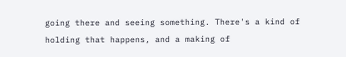going there and seeing something. There's a kind of holding that happens, and a making of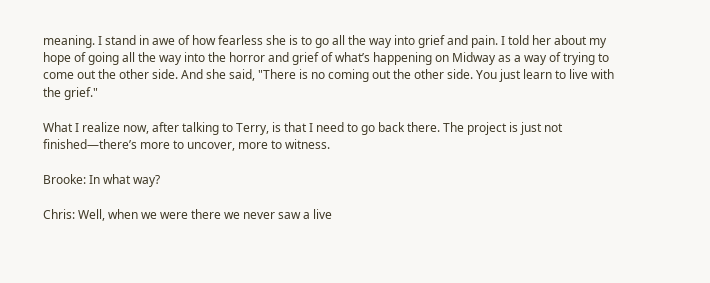meaning. I stand in awe of how fearless she is to go all the way into grief and pain. I told her about my hope of going all the way into the horror and grief of what’s happening on Midway as a way of trying to come out the other side. And she said, "There is no coming out the other side. You just learn to live with the grief."

What I realize now, after talking to Terry, is that I need to go back there. The project is just not finished—there’s more to uncover, more to witness.

Brooke: In what way?

Chris: Well, when we were there we never saw a live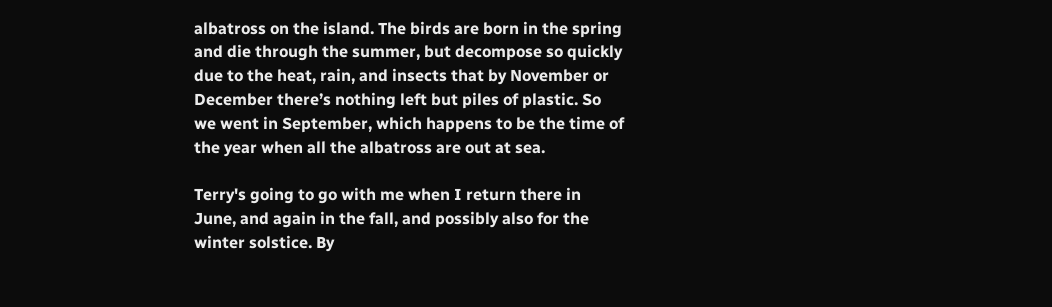albatross on the island. The birds are born in the spring and die through the summer, but decompose so quickly due to the heat, rain, and insects that by November or December there’s nothing left but piles of plastic. So we went in September, which happens to be the time of the year when all the albatross are out at sea.

Terry's going to go with me when I return there in June, and again in the fall, and possibly also for the winter solstice. By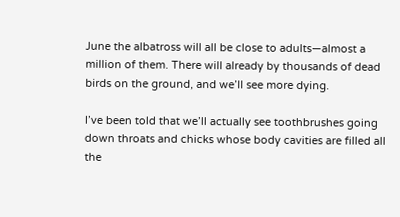June the albatross will all be close to adults—almost a million of them. There will already by thousands of dead birds on the ground, and we’ll see more dying.

I’ve been told that we’ll actually see toothbrushes going down throats and chicks whose body cavities are filled all the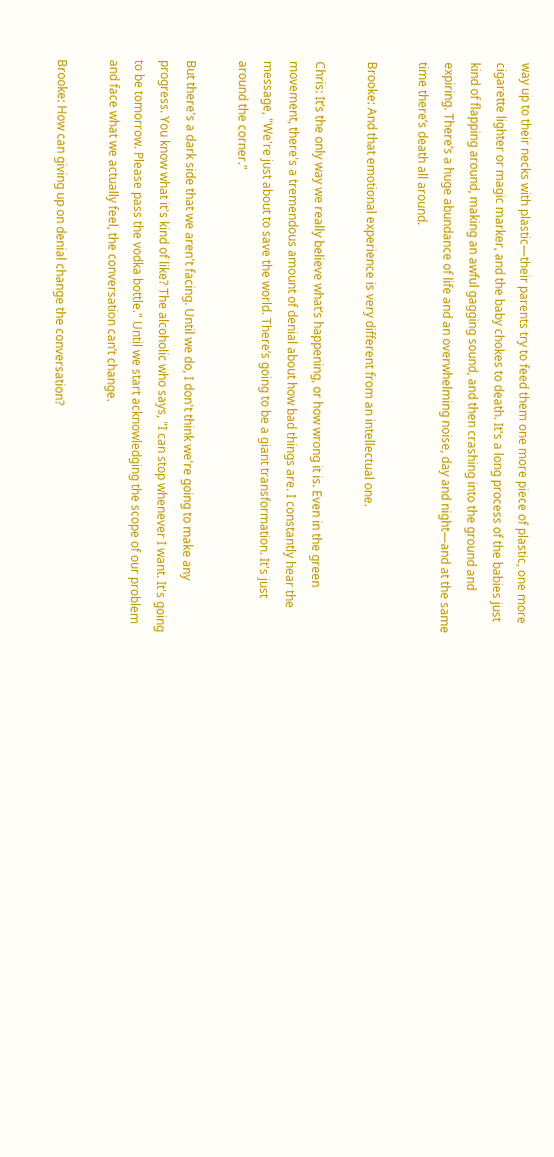way up to their necks with plastic—their parents try to feed them one more piece of plastic, one more cigarette lighter or magic marker, and the baby chokes to death. It's a long process of the babies just kind of flapping around, making an awful gagging sound, and then crashing into the ground and expiring. There’s a huge abundance of life and an overwhelming noise, day and night—and at the same time there’s death all around.

Brooke: And that emotional experience is very different from an intellectual one.

Chris: It’s the only way we really believe what’s happening, or how wrong it is. Even in the green movement, there's a tremendous amount of denial about how bad things are. I constantly hear the message, "We're just about to save the world. There’s going to be a giant transformation. It's just around the corner."

But there's a dark side that we aren't facing. Until we do, I don't think we're going to make any progress. You know what it's kind of like? The alcoholic who says, "I can stop whenever I want. It's going to be tomorrow. Please pass the vodka bottle." Until we start acknowledging the scope of our problem and face what we actually feel, the conversation can’t change.

Brooke: How can giving up on denial change the conversation?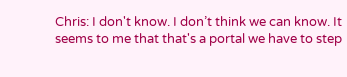Chris: I don't know. I don’t think we can know. It seems to me that that's a portal we have to step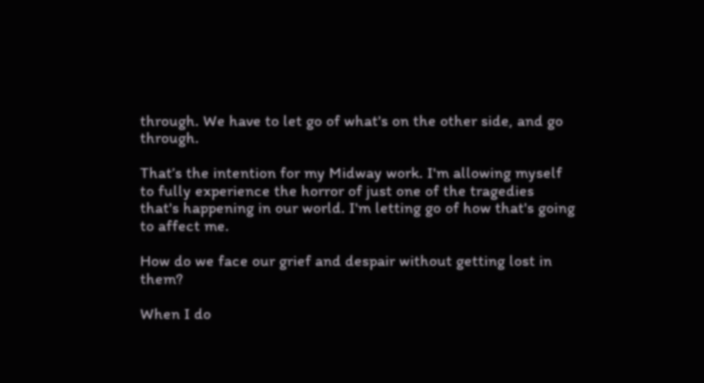through. We have to let go of what's on the other side, and go through.

That’s the intention for my Midway work. I'm allowing myself to fully experience the horror of just one of the tragedies that's happening in our world. I'm letting go of how that's going to affect me.

How do we face our grief and despair without getting lost in them?

When I do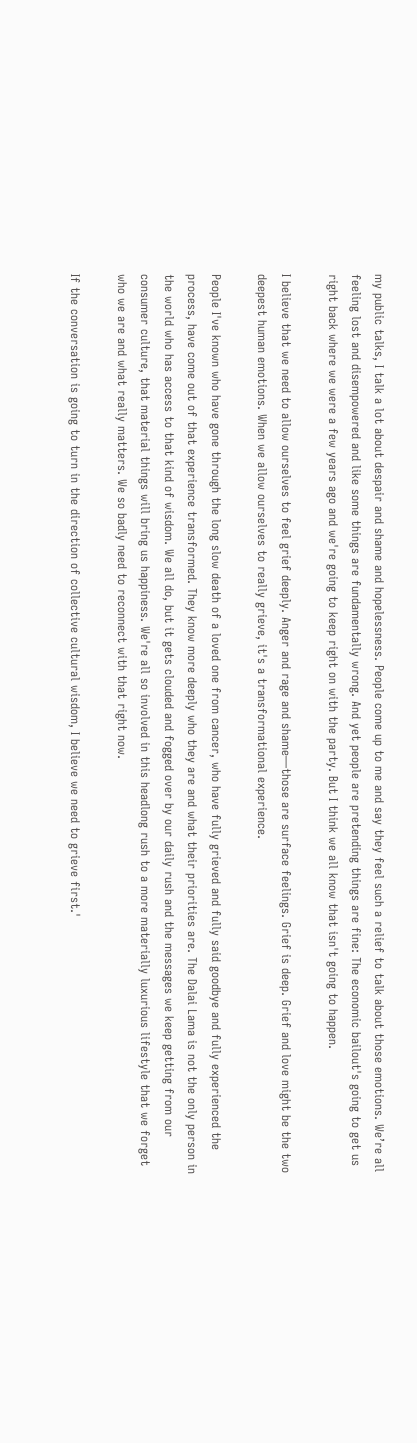my public talks, I talk a lot about despair and shame and hopelessness. People come up to me and say they feel such a relief to talk about those emotions. We’re all feeling lost and disempowered and like some things are fundamentally wrong. And yet people are pretending things are fine: The economic bailout's going to get us right back where we were a few years ago and we're going to keep right on with the party. But I think we all know that isn't going to happen.

I believe that we need to allow ourselves to feel grief deeply. Anger and rage and shame—those are surface feelings. Grief is deep. Grief and love might be the two deepest human emotions. When we allow ourselves to really grieve, it's a transformational experience.

People I've known who have gone through the long slow death of a loved one from cancer, who have fully grieved and fully said goodbye and fully experienced the process, have come out of that experience transformed. They know more deeply who they are and what their priorities are. The Dalai Lama is not the only person in the world who has access to that kind of wisdom. We all do, but it gets clouded and fogged over by our daily rush and the messages we keep getting from our consumer culture, that material things will bring us happiness. We're all so involved in this headlong rush to a more materially luxurious lifestyle that we forget who we are and what really matters. We so badly need to reconnect with that right now.

If the conversation is going to turn in the direction of collective cultural wisdom, I believe we need to grieve first.'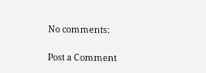No comments:

Post a Comment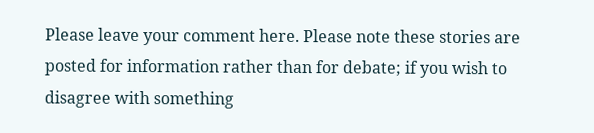Please leave your comment here. Please note these stories are posted for information rather than for debate; if you wish to disagree with something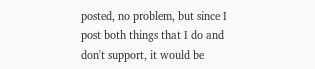posted, no problem, but since I post both things that I do and don't support, it would be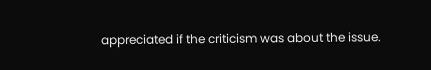appreciated if the criticism was about the issue.